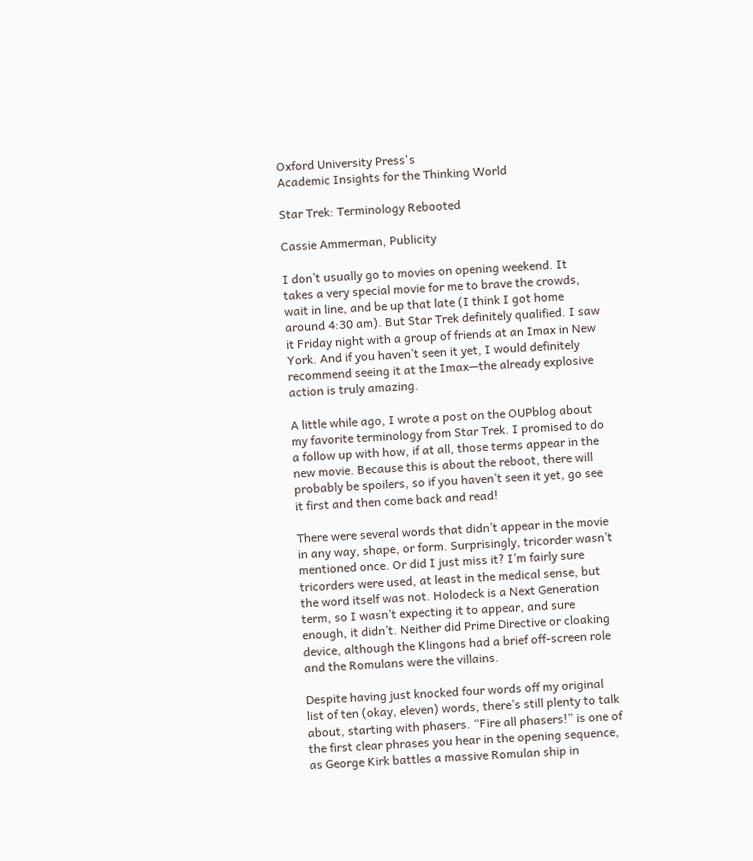Oxford University Press's
Academic Insights for the Thinking World

Star Trek: Terminology Rebooted

Cassie Ammerman, Publicity

I don’t usually go to movies on opening weekend. It takes a very special movie for me to brave the crowds, wait in line, and be up that late (I think I got home around 4:30 am). But Star Trek definitely qualified. I saw it Friday night with a group of friends at an Imax in New York. And if you haven’t seen it yet, I would definitely recommend seeing it at the Imax—the already explosive action is truly amazing.

A little while ago, I wrote a post on the OUPblog about my favorite terminology from Star Trek. I promised to do a follow up with how, if at all, those terms appear in the new movie. Because this is about the reboot, there will probably be spoilers, so if you haven’t seen it yet, go see it first and then come back and read!

There were several words that didn’t appear in the movie in any way, shape, or form. Surprisingly, tricorder wasn’t mentioned once. Or did I just miss it? I’m fairly sure tricorders were used, at least in the medical sense, but the word itself was not. Holodeck is a Next Generation term, so I wasn’t expecting it to appear, and sure enough, it didn’t. Neither did Prime Directive or cloaking device, although the Klingons had a brief off-screen role and the Romulans were the villains.

Despite having just knocked four words off my original list of ten (okay, eleven) words, there’s still plenty to talk about, starting with phasers. “Fire all phasers!” is one of the first clear phrases you hear in the opening sequence, as George Kirk battles a massive Romulan ship in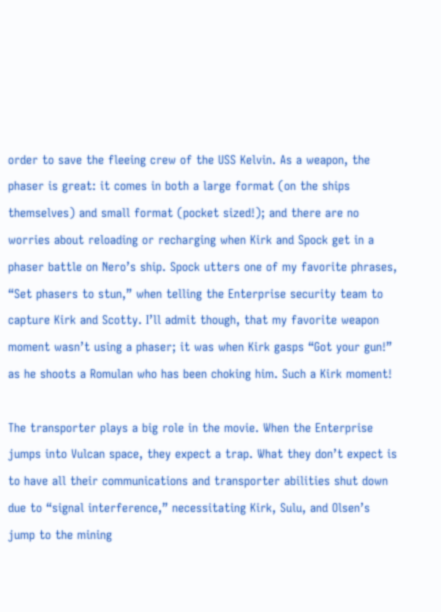order to save the fleeing crew of the USS Kelvin. As a weapon, the phaser is great: it comes in both a large format (on the ships themselves) and small format (pocket sized!); and there are no worries about reloading or recharging when Kirk and Spock get in a phaser battle on Nero’s ship. Spock utters one of my favorite phrases, “Set phasers to stun,” when telling the Enterprise security team to capture Kirk and Scotty. I’ll admit though, that my favorite weapon moment wasn’t using a phaser; it was when Kirk gasps “Got your gun!” as he shoots a Romulan who has been choking him. Such a Kirk moment!

The transporter plays a big role in the movie. When the Enterprise jumps into Vulcan space, they expect a trap. What they don’t expect is to have all their communications and transporter abilities shut down due to “signal interference,” necessitating Kirk, Sulu, and Olsen’s jump to the mining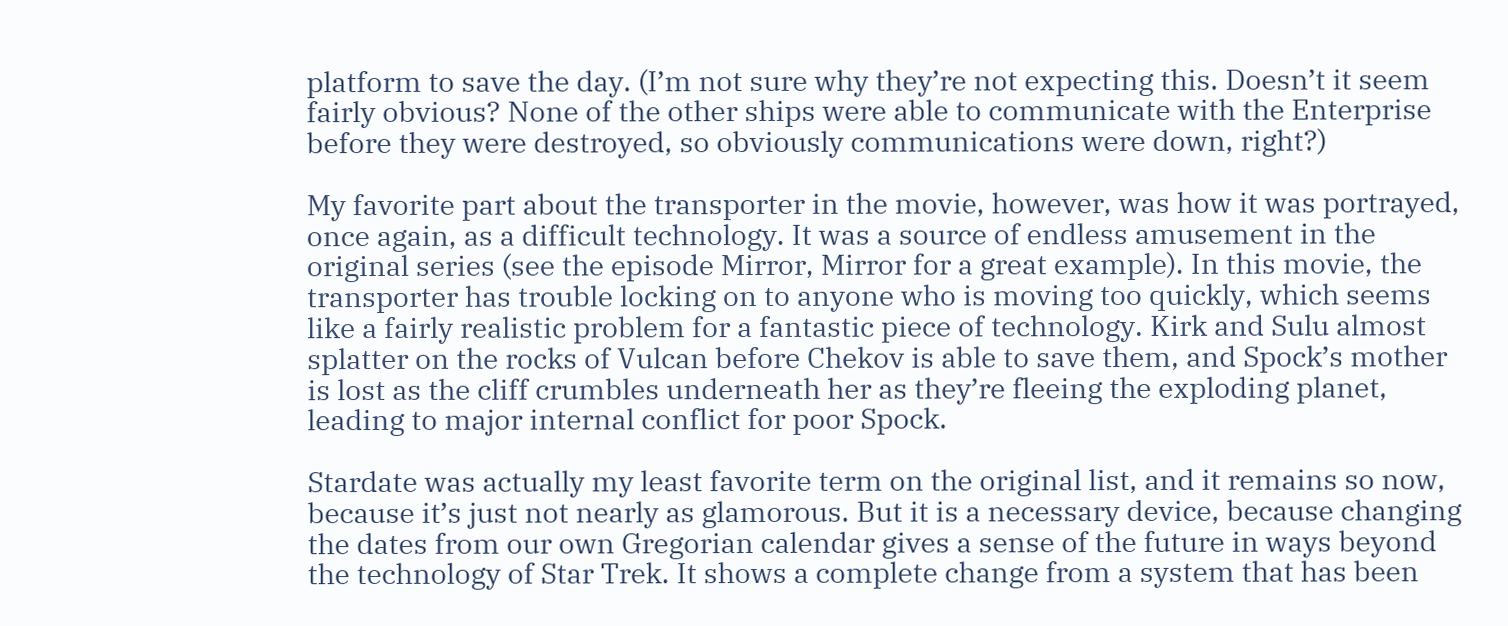platform to save the day. (I’m not sure why they’re not expecting this. Doesn’t it seem fairly obvious? None of the other ships were able to communicate with the Enterprise before they were destroyed, so obviously communications were down, right?)

My favorite part about the transporter in the movie, however, was how it was portrayed, once again, as a difficult technology. It was a source of endless amusement in the original series (see the episode Mirror, Mirror for a great example). In this movie, the transporter has trouble locking on to anyone who is moving too quickly, which seems like a fairly realistic problem for a fantastic piece of technology. Kirk and Sulu almost splatter on the rocks of Vulcan before Chekov is able to save them, and Spock’s mother is lost as the cliff crumbles underneath her as they’re fleeing the exploding planet, leading to major internal conflict for poor Spock.

Stardate was actually my least favorite term on the original list, and it remains so now, because it’s just not nearly as glamorous. But it is a necessary device, because changing the dates from our own Gregorian calendar gives a sense of the future in ways beyond the technology of Star Trek. It shows a complete change from a system that has been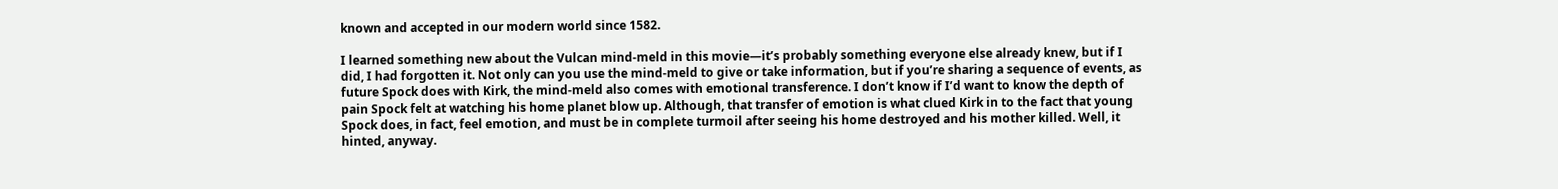known and accepted in our modern world since 1582.

I learned something new about the Vulcan mind-meld in this movie—it’s probably something everyone else already knew, but if I did, I had forgotten it. Not only can you use the mind-meld to give or take information, but if you’re sharing a sequence of events, as future Spock does with Kirk, the mind-meld also comes with emotional transference. I don’t know if I’d want to know the depth of pain Spock felt at watching his home planet blow up. Although, that transfer of emotion is what clued Kirk in to the fact that young Spock does, in fact, feel emotion, and must be in complete turmoil after seeing his home destroyed and his mother killed. Well, it hinted, anyway.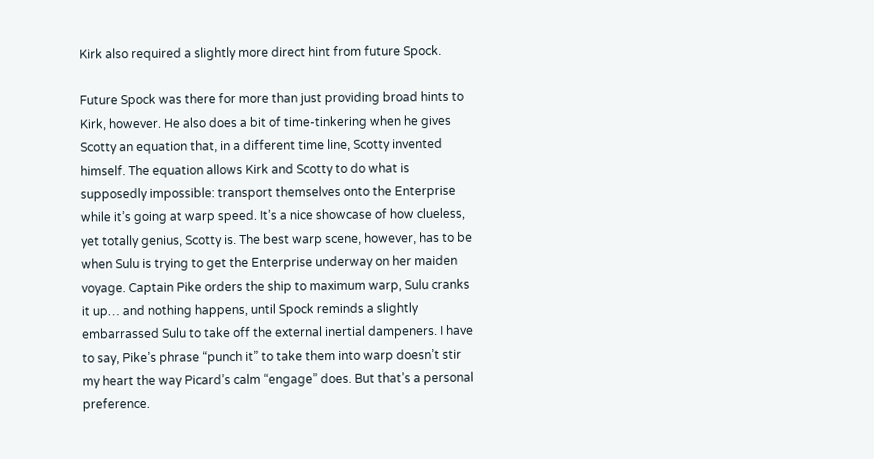Kirk also required a slightly more direct hint from future Spock.

Future Spock was there for more than just providing broad hints to Kirk, however. He also does a bit of time-tinkering when he gives Scotty an equation that, in a different time line, Scotty invented himself. The equation allows Kirk and Scotty to do what is supposedly impossible: transport themselves onto the Enterprise while it’s going at warp speed. It’s a nice showcase of how clueless, yet totally genius, Scotty is. The best warp scene, however, has to be when Sulu is trying to get the Enterprise underway on her maiden voyage. Captain Pike orders the ship to maximum warp, Sulu cranks it up… and nothing happens, until Spock reminds a slightly embarrassed Sulu to take off the external inertial dampeners. I have to say, Pike’s phrase “punch it” to take them into warp doesn’t stir my heart the way Picard’s calm “engage” does. But that’s a personal preference.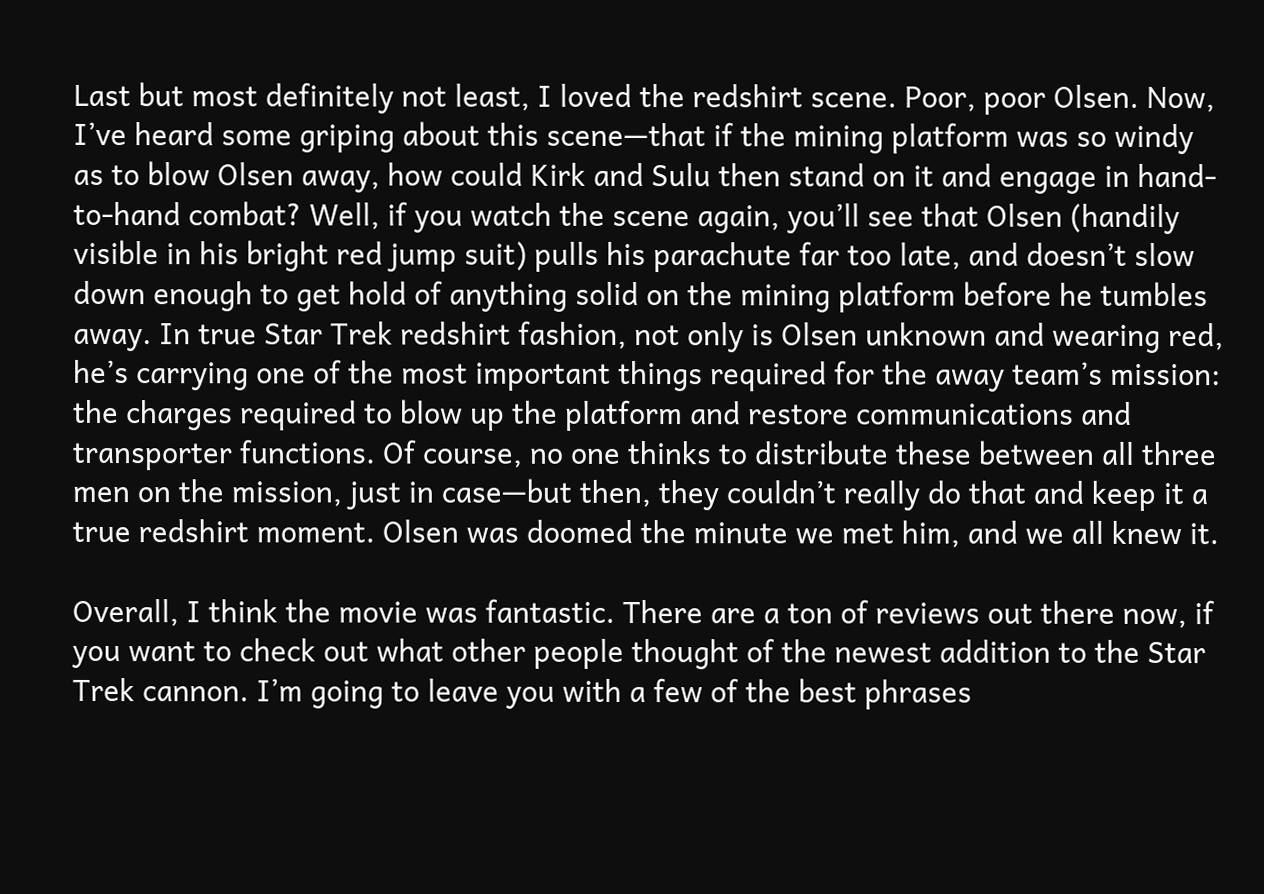Last but most definitely not least, I loved the redshirt scene. Poor, poor Olsen. Now, I’ve heard some griping about this scene—that if the mining platform was so windy as to blow Olsen away, how could Kirk and Sulu then stand on it and engage in hand-to-hand combat? Well, if you watch the scene again, you’ll see that Olsen (handily visible in his bright red jump suit) pulls his parachute far too late, and doesn’t slow down enough to get hold of anything solid on the mining platform before he tumbles away. In true Star Trek redshirt fashion, not only is Olsen unknown and wearing red, he’s carrying one of the most important things required for the away team’s mission: the charges required to blow up the platform and restore communications and transporter functions. Of course, no one thinks to distribute these between all three men on the mission, just in case—but then, they couldn’t really do that and keep it a true redshirt moment. Olsen was doomed the minute we met him, and we all knew it.

Overall, I think the movie was fantastic. There are a ton of reviews out there now, if you want to check out what other people thought of the newest addition to the Star Trek cannon. I’m going to leave you with a few of the best phrases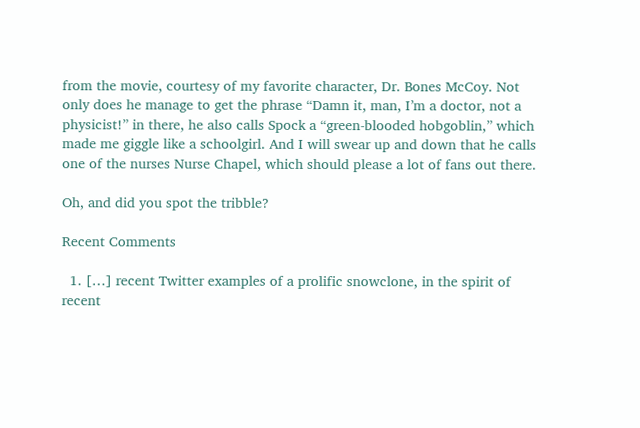from the movie, courtesy of my favorite character, Dr. Bones McCoy. Not only does he manage to get the phrase “Damn it, man, I’m a doctor, not a physicist!” in there, he also calls Spock a “green-blooded hobgoblin,” which made me giggle like a schoolgirl. And I will swear up and down that he calls one of the nurses Nurse Chapel, which should please a lot of fans out there.

Oh, and did you spot the tribble?

Recent Comments

  1. […] recent Twitter examples of a prolific snowclone, in the spirit of recent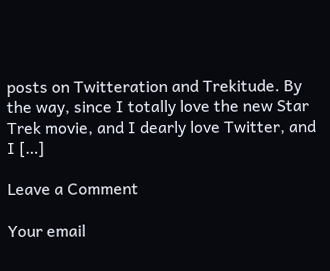posts on Twitteration and Trekitude. By the way, since I totally love the new Star Trek movie, and I dearly love Twitter, and I […]

Leave a Comment

Your email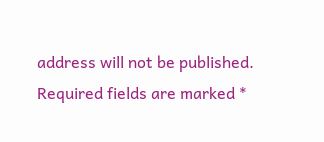address will not be published. Required fields are marked *